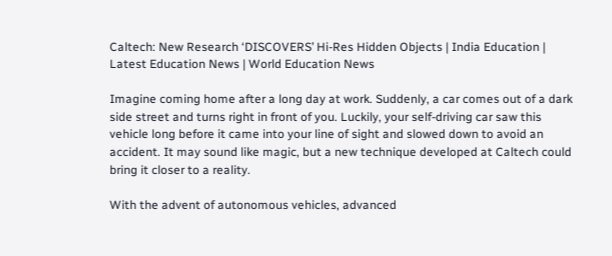Caltech: New Research ‘DISCOVERS’ Hi-Res Hidden Objects | India Education | Latest Education News | World Education News

Imagine coming home after a long day at work. Suddenly, a car comes out of a dark side street and turns right in front of you. Luckily, your self-driving car saw this vehicle long before it came into your line of sight and slowed down to avoid an accident. It may sound like magic, but a new technique developed at Caltech could bring it closer to a reality.

With the advent of autonomous vehicles, advanced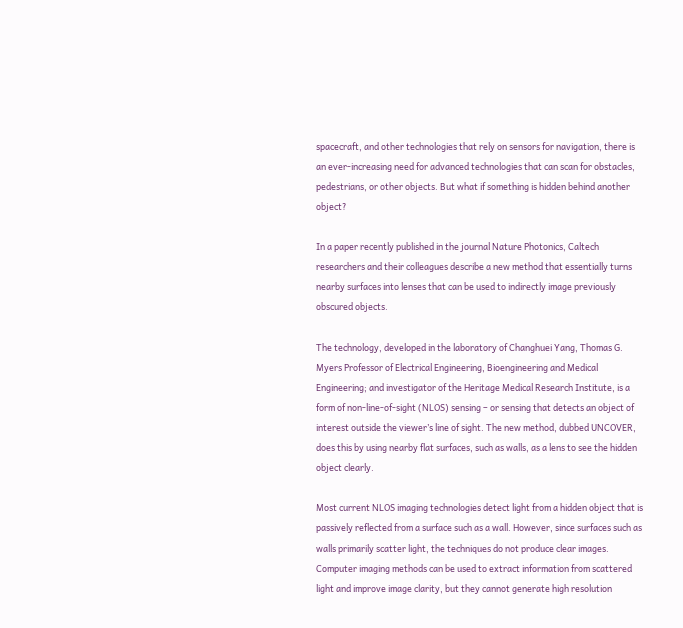spacecraft, and other technologies that rely on sensors for navigation, there is an ever-increasing need for advanced technologies that can scan for obstacles, pedestrians, or other objects. But what if something is hidden behind another object?

In a paper recently published in the journal Nature Photonics, Caltech researchers and their colleagues describe a new method that essentially turns nearby surfaces into lenses that can be used to indirectly image previously obscured objects.

The technology, developed in the laboratory of Changhuei Yang, Thomas G. Myers Professor of Electrical Engineering, Bioengineering and Medical Engineering; and investigator of the Heritage Medical Research Institute, is a form of non-line-of-sight (NLOS) sensing – or sensing that detects an object of interest outside the viewer’s line of sight. The new method, dubbed UNCOVER, does this by using nearby flat surfaces, such as walls, as a lens to see the hidden object clearly.

Most current NLOS imaging technologies detect light from a hidden object that is passively reflected from a surface such as a wall. However, since surfaces such as walls primarily scatter light, the techniques do not produce clear images. Computer imaging methods can be used to extract information from scattered light and improve image clarity, but they cannot generate high resolution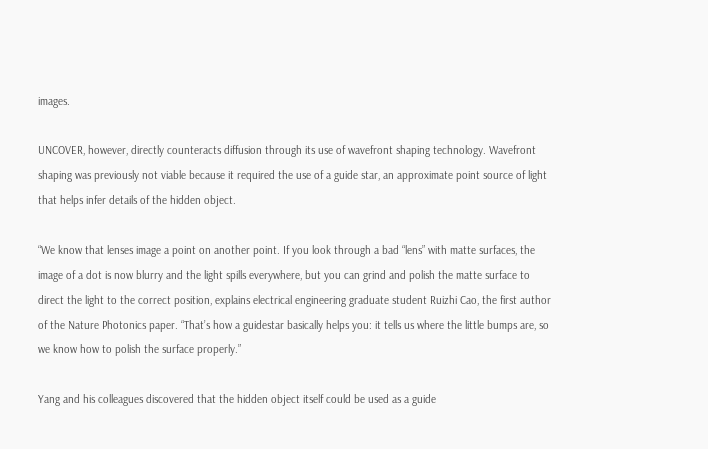images.

UNCOVER, however, directly counteracts diffusion through its use of wavefront shaping technology. Wavefront shaping was previously not viable because it required the use of a guide star, an approximate point source of light that helps infer details of the hidden object.

“We know that lenses image a point on another point. If you look through a bad “lens” with matte surfaces, the image of a dot is now blurry and the light spills everywhere, but you can grind and polish the matte surface to direct the light to the correct position, explains electrical engineering graduate student Ruizhi Cao, the first author of the Nature Photonics paper. “That’s how a guidestar basically helps you: it tells us where the little bumps are, so we know how to polish the surface properly.”

Yang and his colleagues discovered that the hidden object itself could be used as a guide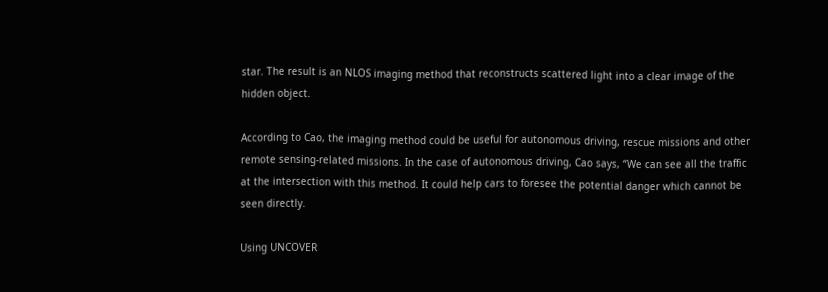star. The result is an NLOS imaging method that reconstructs scattered light into a clear image of the hidden object.

According to Cao, the imaging method could be useful for autonomous driving, rescue missions and other remote sensing-related missions. In the case of autonomous driving, Cao says, “We can see all the traffic at the intersection with this method. It could help cars to foresee the potential danger which cannot be seen directly.

Using UNCOVER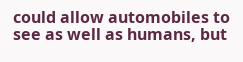could allow automobiles to see as well as humans, but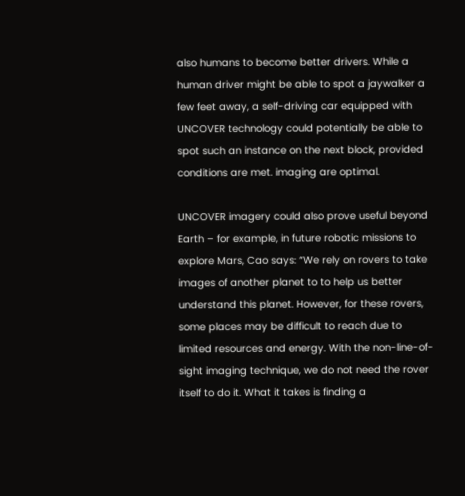also humans to become better drivers. While a human driver might be able to spot a jaywalker a few feet away, a self-driving car equipped with UNCOVER technology could potentially be able to spot such an instance on the next block, provided conditions are met. imaging are optimal.

UNCOVER imagery could also prove useful beyond Earth – for example, in future robotic missions to explore Mars, Cao says: “We rely on rovers to take images of another planet to to help us better understand this planet. However, for these rovers, some places may be difficult to reach due to limited resources and energy. With the non-line-of-sight imaging technique, we do not need the rover itself to do it. What it takes is finding a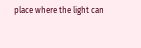place where the light can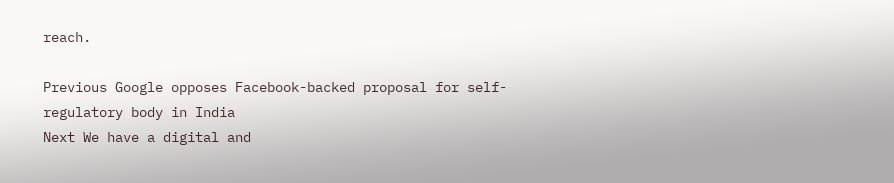reach.

Previous Google opposes Facebook-backed proposal for self-regulatory body in India
Next We have a digital and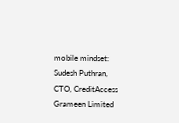mobile mindset: Sudesh Puthran, CTO, CreditAccess Grameen Limited